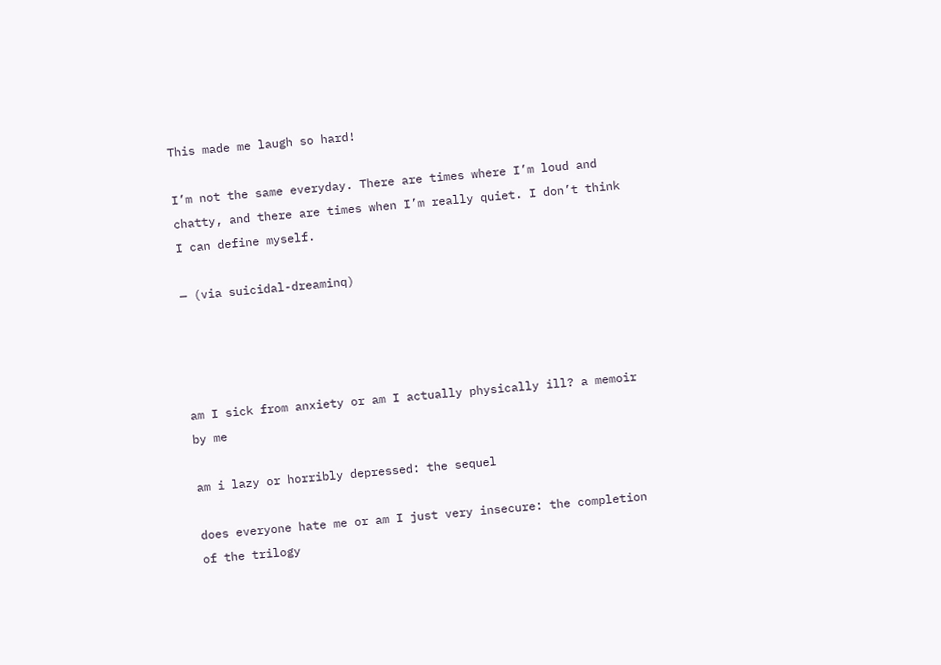This made me laugh so hard!

I’m not the same everyday. There are times where I’m loud and chatty, and there are times when I’m really quiet. I don’t think I can define myself.

— (via suicidal-dreaminq)




am I sick from anxiety or am I actually physically ill? a memoir by me

am i lazy or horribly depressed: the sequel

does everyone hate me or am I just very insecure: the completion of the trilogy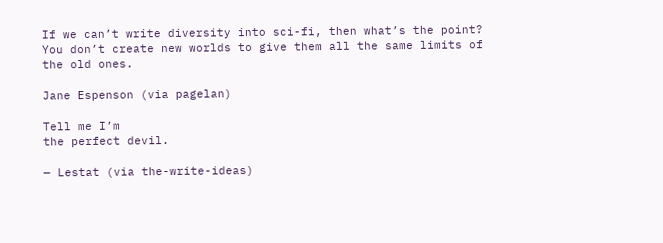If we can’t write diversity into sci-fi, then what’s the point? You don’t create new worlds to give them all the same limits of the old ones.

Jane Espenson (via pagelan)

Tell me I’m
the perfect devil.

— Lestat (via the-write-ideas)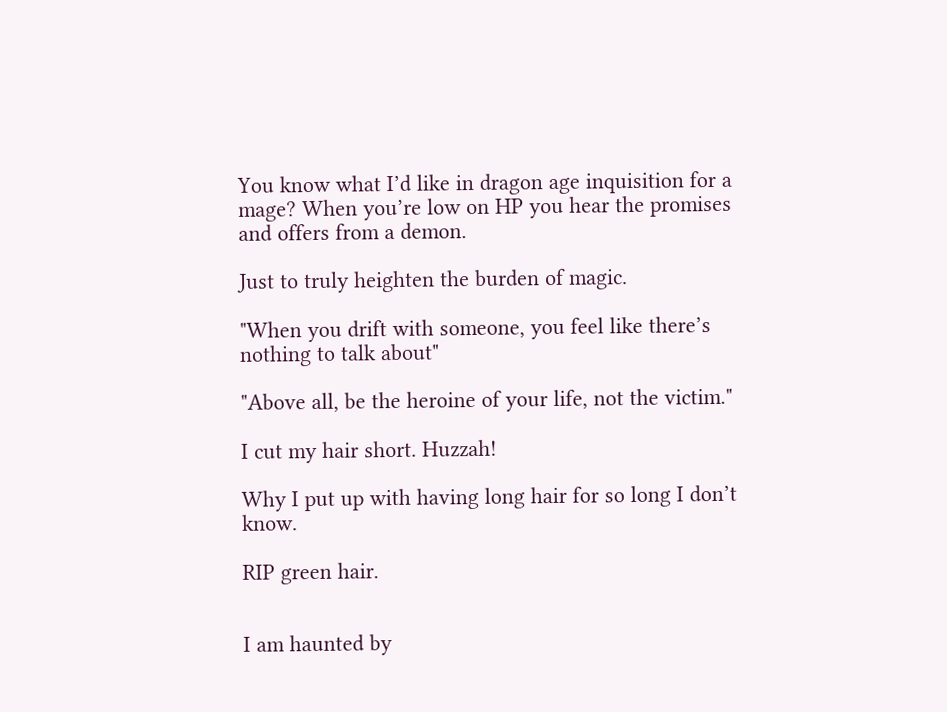You know what I’d like in dragon age inquisition for a mage? When you’re low on HP you hear the promises and offers from a demon.

Just to truly heighten the burden of magic.

"When you drift with someone, you feel like there’s nothing to talk about"

"Above all, be the heroine of your life, not the victim."

I cut my hair short. Huzzah!

Why I put up with having long hair for so long I don’t know.

RIP green hair.


I am haunted by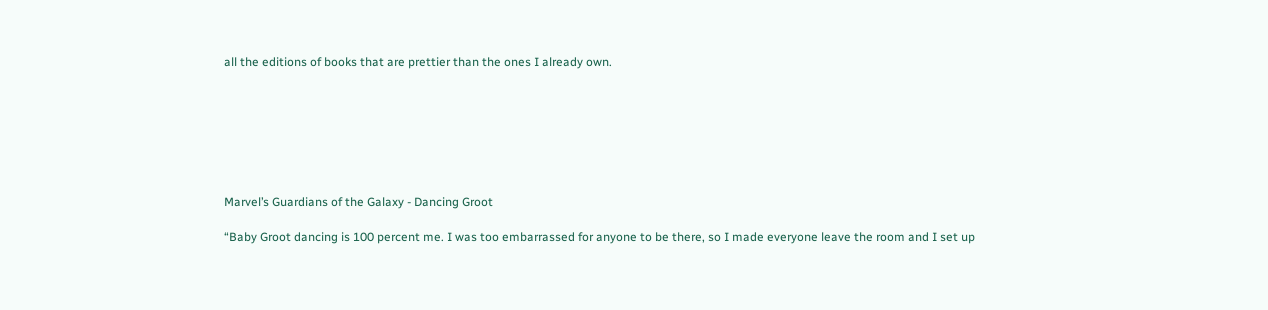all the editions of books that are prettier than the ones I already own.







Marvel’s Guardians of the Galaxy - Dancing Groot

“Baby Groot dancing is 100 percent me. I was too embarrassed for anyone to be there, so I made everyone leave the room and I set up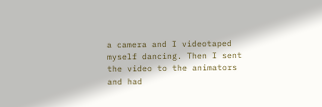a camera and I videotaped myself dancing. Then I sent the video to the animators and had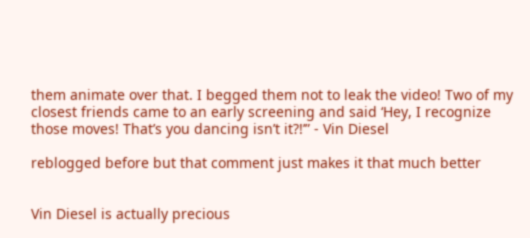them animate over that. I begged them not to leak the video! Two of my closest friends came to an early screening and said ‘Hey, I recognize those moves! That’s you dancing isn’t it?!’” - Vin Diesel

reblogged before but that comment just makes it that much better


Vin Diesel is actually precious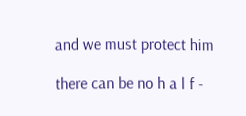and we must protect him

there can be no h a l f -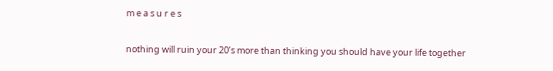m e a s u r e s

nothing will ruin your 20’s more than thinking you should have your life together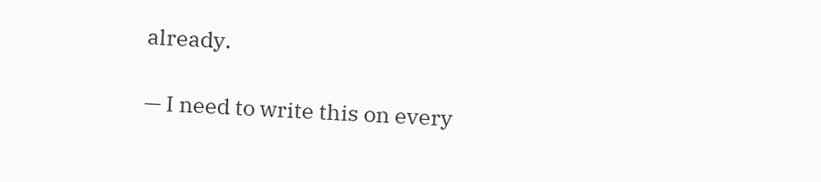already.

— I need to write this on every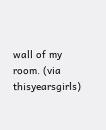wall of my room. (via thisyearsgirls)